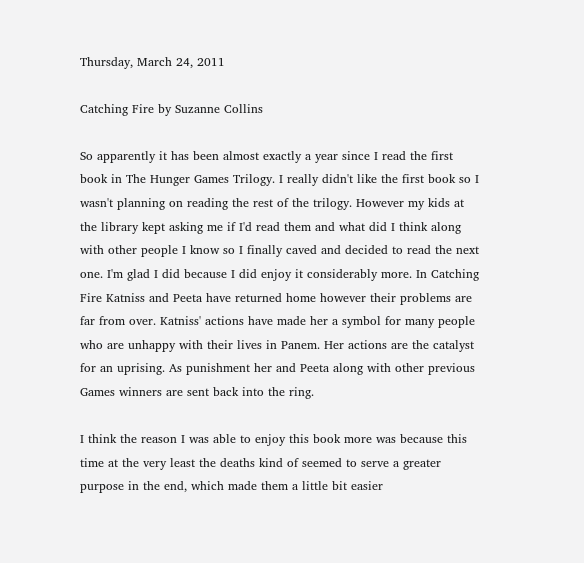Thursday, March 24, 2011

Catching Fire by Suzanne Collins

So apparently it has been almost exactly a year since I read the first book in The Hunger Games Trilogy. I really didn't like the first book so I wasn't planning on reading the rest of the trilogy. However my kids at the library kept asking me if I'd read them and what did I think along with other people I know so I finally caved and decided to read the next one. I'm glad I did because I did enjoy it considerably more. In Catching Fire Katniss and Peeta have returned home however their problems are far from over. Katniss' actions have made her a symbol for many people who are unhappy with their lives in Panem. Her actions are the catalyst for an uprising. As punishment her and Peeta along with other previous Games winners are sent back into the ring.

I think the reason I was able to enjoy this book more was because this time at the very least the deaths kind of seemed to serve a greater purpose in the end, which made them a little bit easier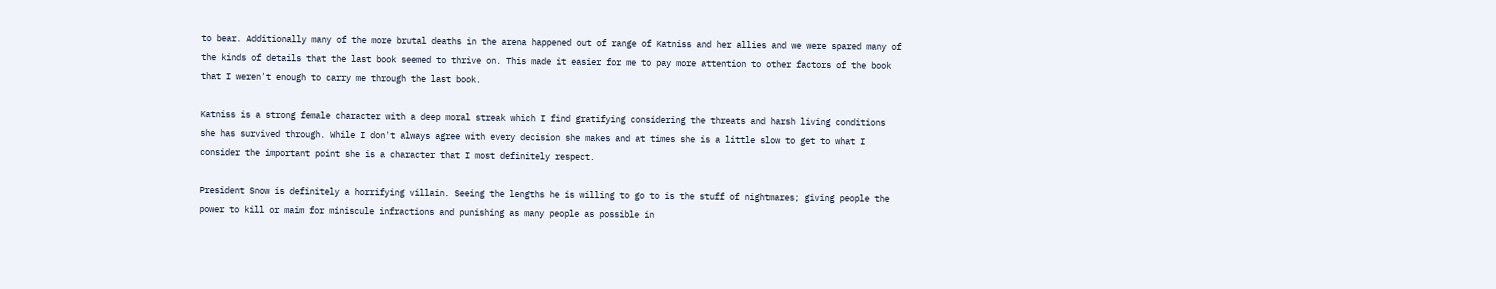to bear. Additionally many of the more brutal deaths in the arena happened out of range of Katniss and her allies and we were spared many of the kinds of details that the last book seemed to thrive on. This made it easier for me to pay more attention to other factors of the book that I weren't enough to carry me through the last book.

Katniss is a strong female character with a deep moral streak which I find gratifying considering the threats and harsh living conditions she has survived through. While I don't always agree with every decision she makes and at times she is a little slow to get to what I consider the important point she is a character that I most definitely respect.

President Snow is definitely a horrifying villain. Seeing the lengths he is willing to go to is the stuff of nightmares; giving people the power to kill or maim for miniscule infractions and punishing as many people as possible in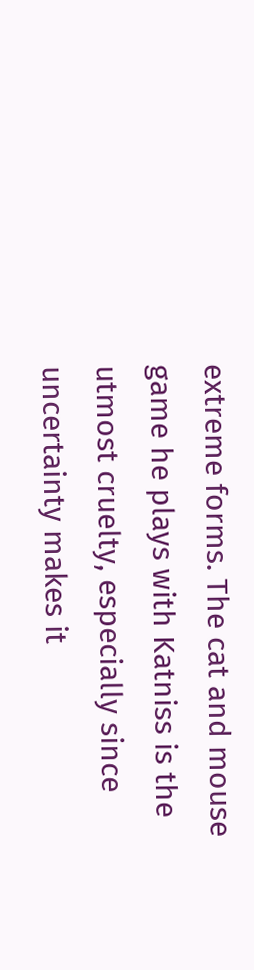extreme forms. The cat and mouse game he plays with Katniss is the utmost cruelty, especially since uncertainty makes it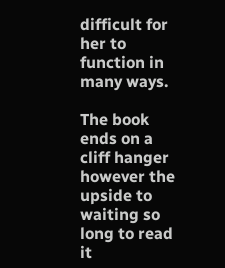difficult for her to function in many ways.

The book ends on a cliff hanger however the upside to waiting so long to read it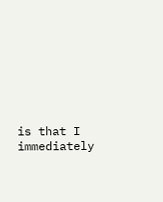is that I immediately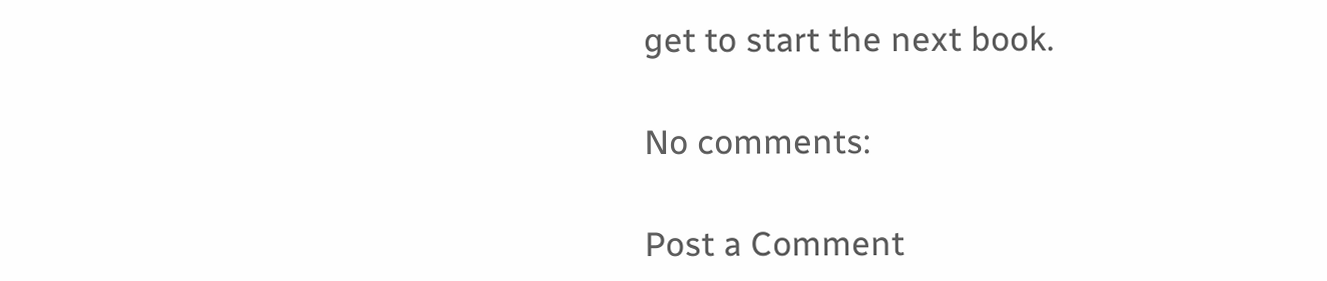get to start the next book.

No comments:

Post a Comment